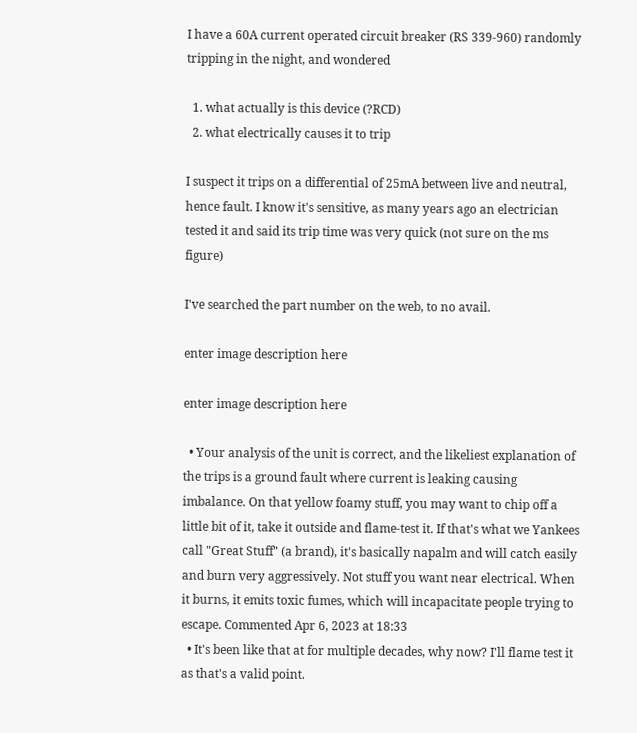I have a 60A current operated circuit breaker (RS 339-960) randomly tripping in the night, and wondered

  1. what actually is this device (?RCD)
  2. what electrically causes it to trip

I suspect it trips on a differential of 25mA between live and neutral, hence fault. I know it's sensitive, as many years ago an electrician tested it and said its trip time was very quick (not sure on the ms figure)

I've searched the part number on the web, to no avail.

enter image description here

enter image description here

  • Your analysis of the unit is correct, and the likeliest explanation of the trips is a ground fault where current is leaking causing imbalance. On that yellow foamy stuff, you may want to chip off a little bit of it, take it outside and flame-test it. If that's what we Yankees call "Great Stuff" (a brand), it's basically napalm and will catch easily and burn very aggressively. Not stuff you want near electrical. When it burns, it emits toxic fumes, which will incapacitate people trying to escape. Commented Apr 6, 2023 at 18:33
  • It's been like that at for multiple decades, why now? I'll flame test it as that's a valid point.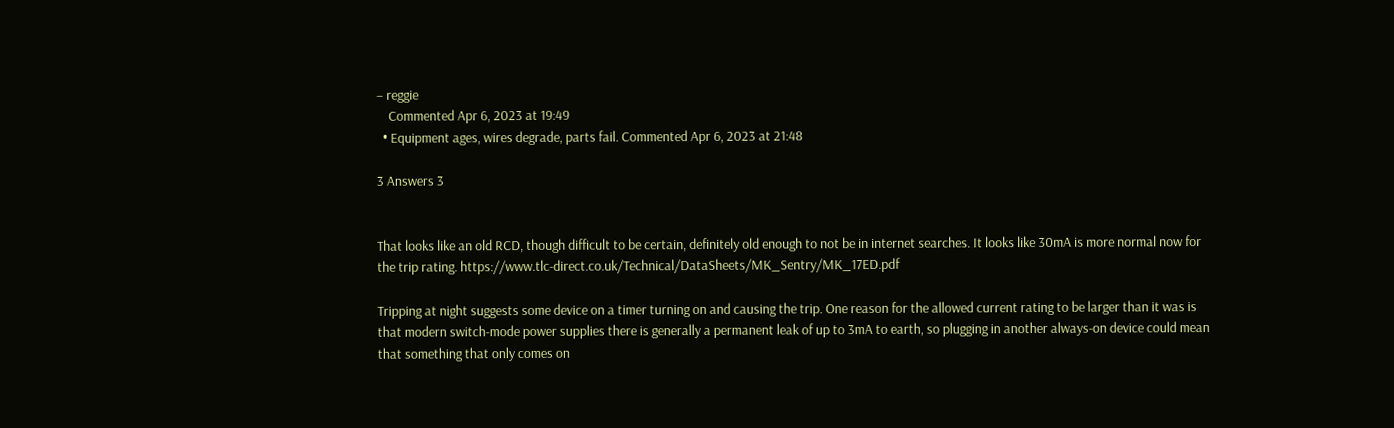– reggie
    Commented Apr 6, 2023 at 19:49
  • Equipment ages, wires degrade, parts fail. Commented Apr 6, 2023 at 21:48

3 Answers 3


That looks like an old RCD, though difficult to be certain, definitely old enough to not be in internet searches. It looks like 30mA is more normal now for the trip rating. https://www.tlc-direct.co.uk/Technical/DataSheets/MK_Sentry/MK_17ED.pdf

Tripping at night suggests some device on a timer turning on and causing the trip. One reason for the allowed current rating to be larger than it was is that modern switch-mode power supplies there is generally a permanent leak of up to 3mA to earth, so plugging in another always-on device could mean that something that only comes on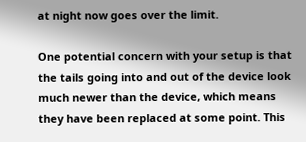at night now goes over the limit.

One potential concern with your setup is that the tails going into and out of the device look much newer than the device, which means they have been replaced at some point. This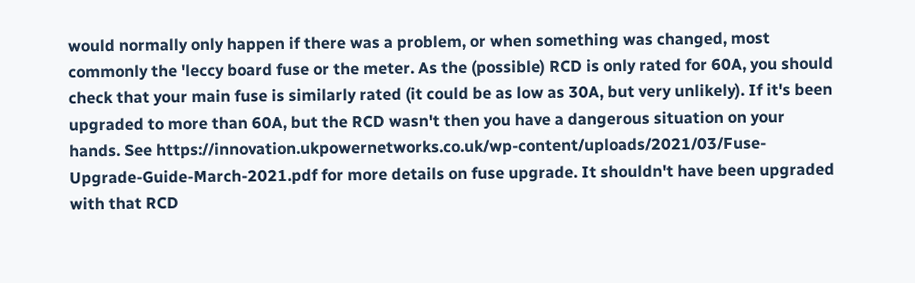would normally only happen if there was a problem, or when something was changed, most commonly the 'leccy board fuse or the meter. As the (possible) RCD is only rated for 60A, you should check that your main fuse is similarly rated (it could be as low as 30A, but very unlikely). If it's been upgraded to more than 60A, but the RCD wasn't then you have a dangerous situation on your hands. See https://innovation.ukpowernetworks.co.uk/wp-content/uploads/2021/03/Fuse-Upgrade-Guide-March-2021.pdf for more details on fuse upgrade. It shouldn't have been upgraded with that RCD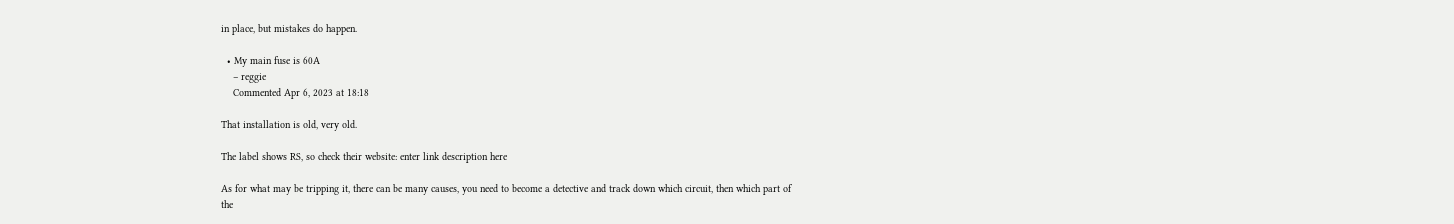in place, but mistakes do happen.

  • My main fuse is 60A
    – reggie
    Commented Apr 6, 2023 at 18:18

That installation is old, very old.

The label shows RS, so check their website: enter link description here

As for what may be tripping it, there can be many causes, you need to become a detective and track down which circuit, then which part of the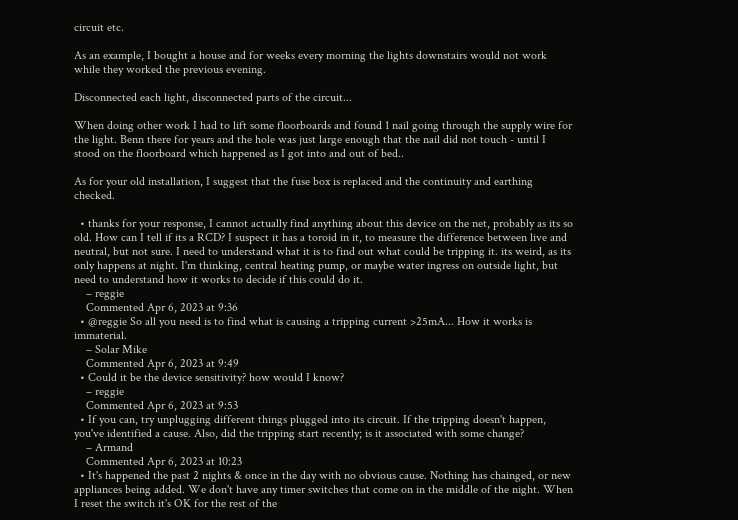circuit etc.

As an example, I bought a house and for weeks every morning the lights downstairs would not work while they worked the previous evening.

Disconnected each light, disconnected parts of the circuit...

When doing other work I had to lift some floorboards and found 1 nail going through the supply wire for the light. Benn there for years and the hole was just large enough that the nail did not touch - until I stood on the floorboard which happened as I got into and out of bed..

As for your old installation, I suggest that the fuse box is replaced and the continuity and earthing checked.

  • thanks for your response, I cannot actually find anything about this device on the net, probably as its so old. How can I tell if its a RCD? I suspect it has a toroid in it, to measure the difference between live and neutral, but not sure. I need to understand what it is to find out what could be tripping it. its weird, as its only happens at night. I'm thinking, central heating pump, or maybe water ingress on outside light, but need to understand how it works to decide if this could do it.
    – reggie
    Commented Apr 6, 2023 at 9:36
  • @reggie So all you need is to find what is causing a tripping current >25mA... How it works is immaterial.
    – Solar Mike
    Commented Apr 6, 2023 at 9:49
  • Could it be the device sensitivity? how would I know?
    – reggie
    Commented Apr 6, 2023 at 9:53
  • If you can, try unplugging different things plugged into its circuit. If the tripping doesn't happen, you've identified a cause. Also, did the tripping start recently; is it associated with some change?
    – Armand
    Commented Apr 6, 2023 at 10:23
  • It's happened the past 2 nights & once in the day with no obvious cause. Nothing has chainged, or new appliances being added. We don't have any timer switches that come on in the middle of the night. When I reset the switch it's OK for the rest of the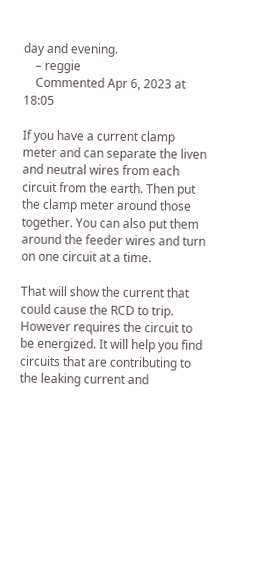day and evening.
    – reggie
    Commented Apr 6, 2023 at 18:05

If you have a current clamp meter and can separate the liven and neutral wires from each circuit from the earth. Then put the clamp meter around those together. You can also put them around the feeder wires and turn on one circuit at a time.

That will show the current that could cause the RCD to trip. However requires the circuit to be energized. It will help you find circuits that are contributing to the leaking current and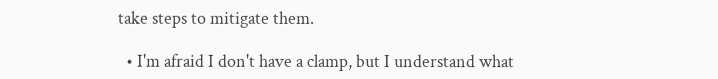take steps to mitigate them.

  • I'm afraid I don't have a clamp, but I understand what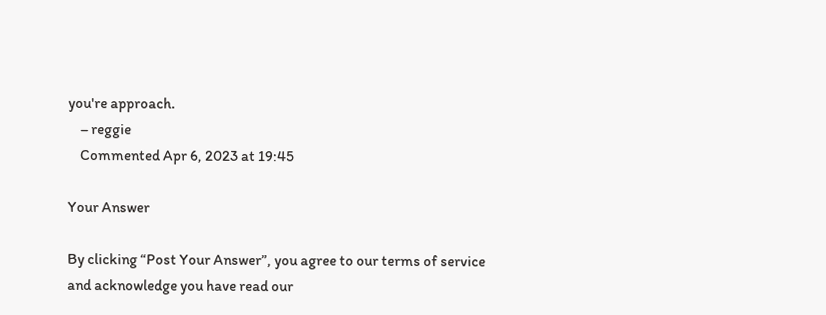you're approach.
    – reggie
    Commented Apr 6, 2023 at 19:45

Your Answer

By clicking “Post Your Answer”, you agree to our terms of service and acknowledge you have read our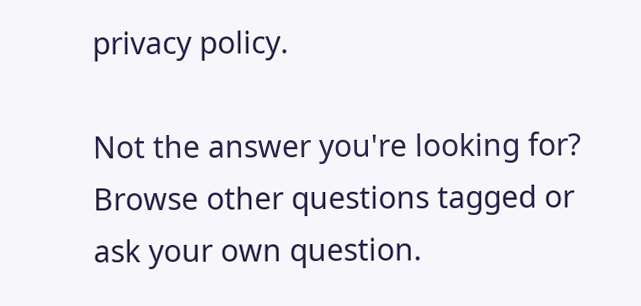privacy policy.

Not the answer you're looking for? Browse other questions tagged or ask your own question.